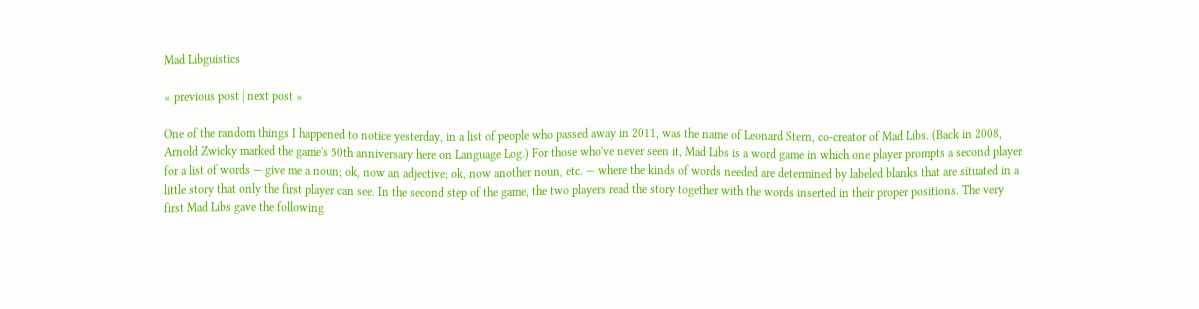Mad Libguistics

« previous post | next post »

One of the random things I happened to notice yesterday, in a list of people who passed away in 2011, was the name of Leonard Stern, co-creator of Mad Libs. (Back in 2008, Arnold Zwicky marked the game's 50th anniversary here on Language Log.) For those who've never seen it, Mad Libs is a word game in which one player prompts a second player for a list of words — give me a noun; ok, now an adjective; ok, now another noun, etc. — where the kinds of words needed are determined by labeled blanks that are situated in a little story that only the first player can see. In the second step of the game, the two players read the story together with the words inserted in their proper positions. The very first Mad Libs gave the following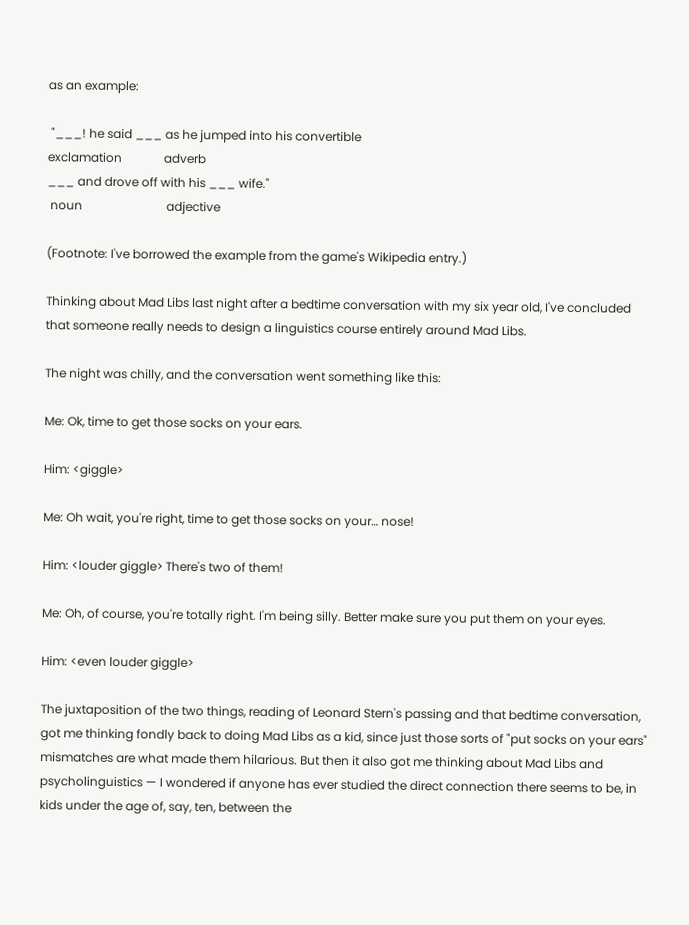as an example:

 "___! he said ___ as he jumped into his convertible
exclamation              adverb
___ and drove off with his ___ wife."
 noun                            adjective

(Footnote: I've borrowed the example from the game's Wikipedia entry.)

Thinking about Mad Libs last night after a bedtime conversation with my six year old, I've concluded that someone really needs to design a linguistics course entirely around Mad Libs.

The night was chilly, and the conversation went something like this:

Me: Ok, time to get those socks on your ears.

Him: <giggle>

Me: Oh wait, you're right, time to get those socks on your… nose!

Him: <louder giggle> There's two of them!

Me: Oh, of course, you're totally right. I'm being silly. Better make sure you put them on your eyes.

Him: <even louder giggle>

The juxtaposition of the two things, reading of Leonard Stern's passing and that bedtime conversation, got me thinking fondly back to doing Mad Libs as a kid, since just those sorts of "put socks on your ears" mismatches are what made them hilarious. But then it also got me thinking about Mad Libs and psycholinguistics — I wondered if anyone has ever studied the direct connection there seems to be, in kids under the age of, say, ten, between the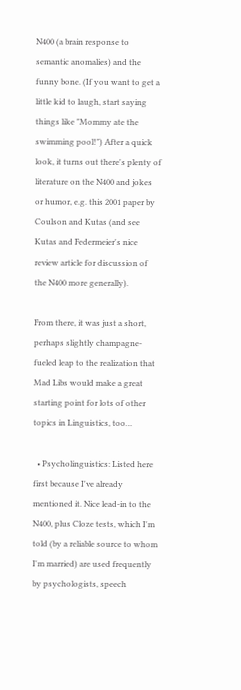N400 (a brain response to semantic anomalies) and the funny bone. (If you want to get a little kid to laugh, start saying things like "Mommy ate the swimming pool!") After a quick look, it turns out there's plenty of literature on the N400 and jokes or humor, e.g. this 2001 paper by Coulson and Kutas (and see Kutas and Federmeier's nice review article for discussion of the N400 more generally).

From there, it was just a short, perhaps slightly champagne-fueled leap to the realization that Mad Libs would make a great starting point for lots of other topics in Linguistics, too…

  • Psycholinguistics: Listed here first because I've already mentioned it. Nice lead-in to the N400, plus Cloze tests, which I'm told (by a reliable source to whom I'm married) are used frequently by psychologists, speech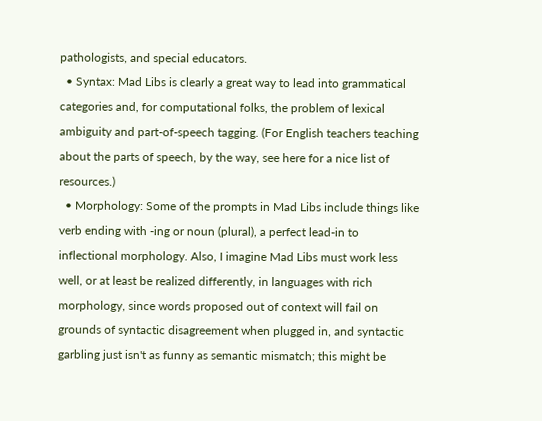pathologists, and special educators.
  • Syntax: Mad Libs is clearly a great way to lead into grammatical categories and, for computational folks, the problem of lexical ambiguity and part-of-speech tagging. (For English teachers teaching about the parts of speech, by the way, see here for a nice list of resources.)
  • Morphology: Some of the prompts in Mad Libs include things like verb ending with -ing or noun (plural), a perfect lead-in to inflectional morphology. Also, I imagine Mad Libs must work less well, or at least be realized differently, in languages with rich morphology, since words proposed out of context will fail on grounds of syntactic disagreement when plugged in, and syntactic garbling just isn't as funny as semantic mismatch; this might be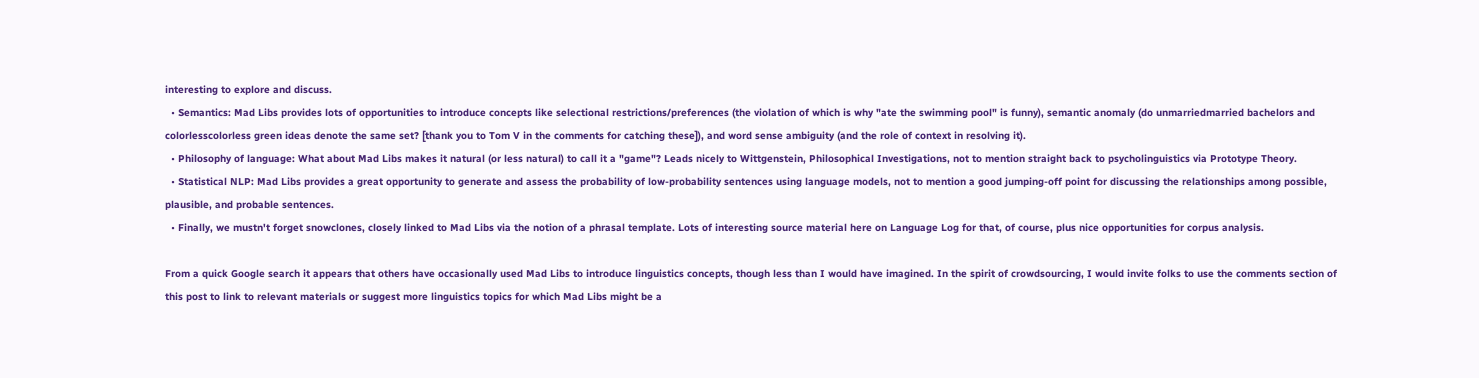interesting to explore and discuss.
  • Semantics: Mad Libs provides lots of opportunities to introduce concepts like selectional restrictions/preferences (the violation of which is why "ate the swimming pool" is funny), semantic anomaly (do unmarriedmarried bachelors and colorlesscolorless green ideas denote the same set? [thank you to Tom V in the comments for catching these]), and word sense ambiguity (and the role of context in resolving it).
  • Philosophy of language: What about Mad Libs makes it natural (or less natural) to call it a "game"? Leads nicely to Wittgenstein, Philosophical Investigations, not to mention straight back to psycholinguistics via Prototype Theory.
  • Statistical NLP: Mad Libs provides a great opportunity to generate and assess the probability of low-probability sentences using language models, not to mention a good jumping-off point for discussing the relationships among possible, plausible, and probable sentences.
  • Finally, we mustn't forget snowclones, closely linked to Mad Libs via the notion of a phrasal template. Lots of interesting source material here on Language Log for that, of course, plus nice opportunities for corpus analysis.

From a quick Google search it appears that others have occasionally used Mad Libs to introduce linguistics concepts, though less than I would have imagined. In the spirit of crowdsourcing, I would invite folks to use the comments section of this post to link to relevant materials or suggest more linguistics topics for which Mad Libs might be a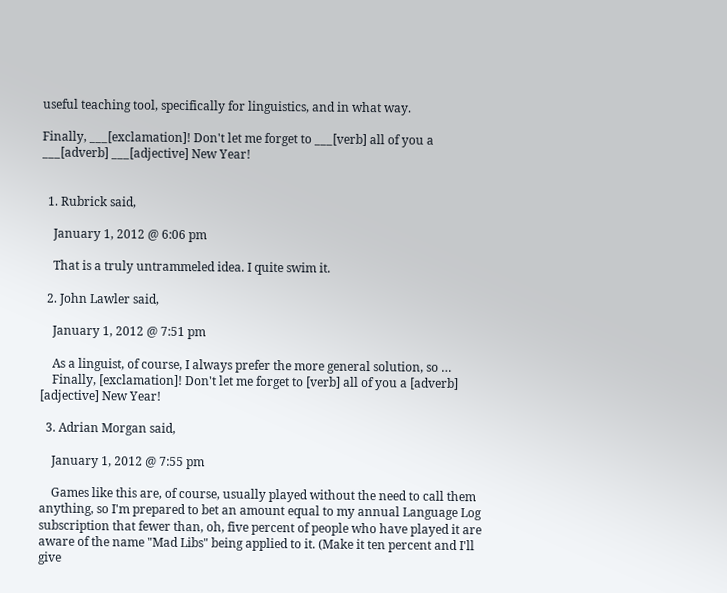useful teaching tool, specifically for linguistics, and in what way.

Finally, ___[exclamation]! Don't let me forget to ___[verb] all of you a ___[adverb] ___[adjective] New Year!


  1. Rubrick said,

    January 1, 2012 @ 6:06 pm

    That is a truly untrammeled idea. I quite swim it.

  2. John Lawler said,

    January 1, 2012 @ 7:51 pm

    As a linguist, of course, I always prefer the more general solution, so …
    Finally, [exclamation]! Don't let me forget to [verb] all of you a [adverb] [adjective] New Year!

  3. Adrian Morgan said,

    January 1, 2012 @ 7:55 pm

    Games like this are, of course, usually played without the need to call them anything, so I'm prepared to bet an amount equal to my annual Language Log subscription that fewer than, oh, five percent of people who have played it are aware of the name "Mad Libs" being applied to it. (Make it ten percent and I'll give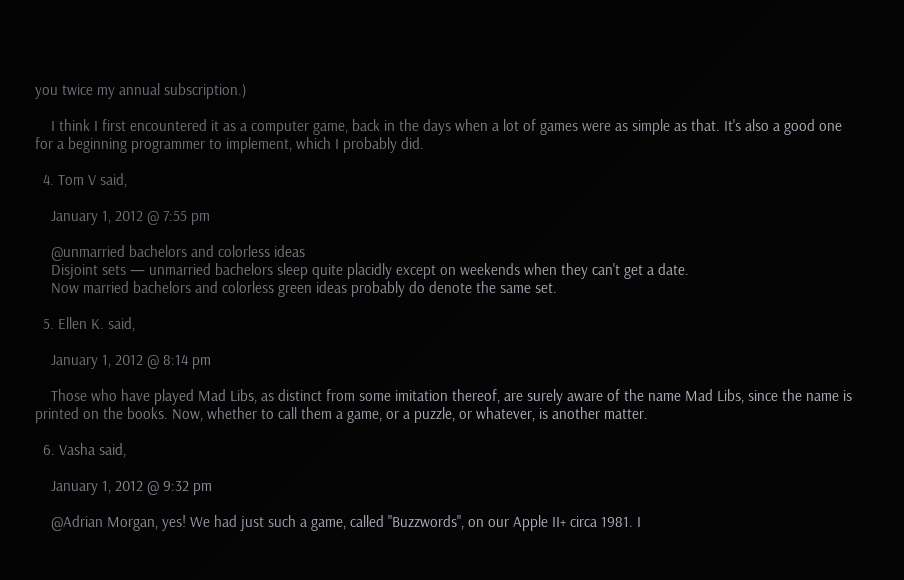you twice my annual subscription.)

    I think I first encountered it as a computer game, back in the days when a lot of games were as simple as that. It's also a good one for a beginning programmer to implement, which I probably did.

  4. Tom V said,

    January 1, 2012 @ 7:55 pm

    @unmarried bachelors and colorless ideas
    Disjoint sets — unmarried bachelors sleep quite placidly except on weekends when they can't get a date.
    Now married bachelors and colorless green ideas probably do denote the same set.

  5. Ellen K. said,

    January 1, 2012 @ 8:14 pm

    Those who have played Mad Libs, as distinct from some imitation thereof, are surely aware of the name Mad Libs, since the name is printed on the books. Now, whether to call them a game, or a puzzle, or whatever, is another matter.

  6. Vasha said,

    January 1, 2012 @ 9:32 pm

    @Adrian Morgan, yes! We had just such a game, called "Buzzwords", on our Apple II+ circa 1981. I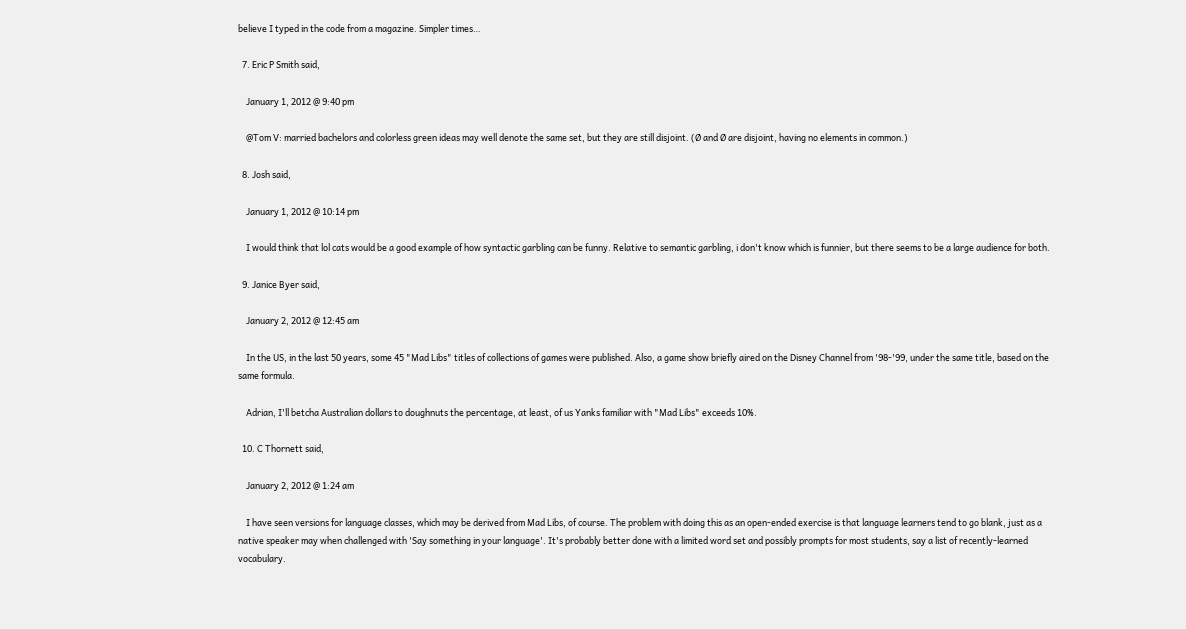believe I typed in the code from a magazine. Simpler times…

  7. Eric P Smith said,

    January 1, 2012 @ 9:40 pm

    @Tom V: married bachelors and colorless green ideas may well denote the same set, but they are still disjoint. (Ø and Ø are disjoint, having no elements in common.)

  8. Josh said,

    January 1, 2012 @ 10:14 pm

    I would think that lol cats would be a good example of how syntactic garbling can be funny. Relative to semantic garbling, i don't know which is funnier, but there seems to be a large audience for both.

  9. Janice Byer said,

    January 2, 2012 @ 12:45 am

    In the US, in the last 50 years, some 45 "Mad Libs" titles of collections of games were published. Also, a game show briefly aired on the Disney Channel from '98-'99, under the same title, based on the same formula.

    Adrian, I'll betcha Australian dollars to doughnuts the percentage, at least, of us Yanks familiar with "Mad Libs" exceeds 10%.

  10. C Thornett said,

    January 2, 2012 @ 1:24 am

    I have seen versions for language classes, which may be derived from Mad Libs, of course. The problem with doing this as an open-ended exercise is that language learners tend to go blank, just as a native speaker may when challenged with 'Say something in your language'. It's probably better done with a limited word set and possibly prompts for most students, say a list of recently-learned vocabulary.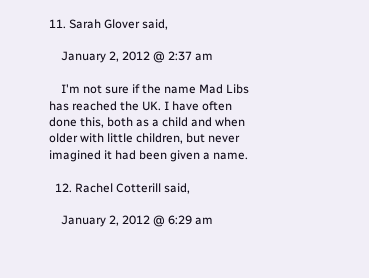11. Sarah Glover said,

    January 2, 2012 @ 2:37 am

    I'm not sure if the name Mad Libs has reached the UK. I have often done this, both as a child and when older with little children, but never imagined it had been given a name.

  12. Rachel Cotterill said,

    January 2, 2012 @ 6:29 am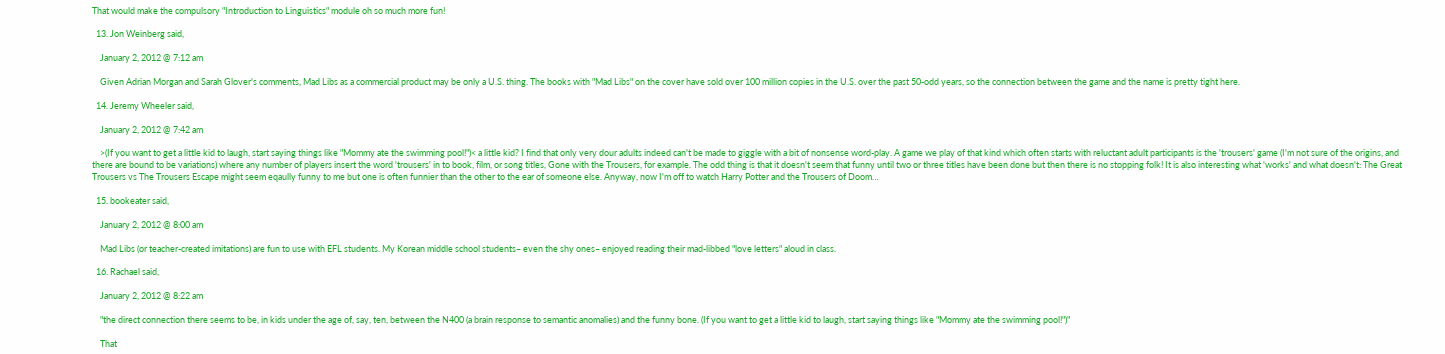That would make the compulsory "Introduction to Linguistics" module oh so much more fun!

  13. Jon Weinberg said,

    January 2, 2012 @ 7:12 am

    Given Adrian Morgan and Sarah Glover's comments, Mad Libs as a commercial product may be only a U.S. thing. The books with "Mad Libs" on the cover have sold over 100 million copies in the U.S. over the past 50-odd years, so the connection between the game and the name is pretty tight here.

  14. Jeremy Wheeler said,

    January 2, 2012 @ 7:42 am

    >(If you want to get a little kid to laugh, start saying things like "Mommy ate the swimming pool!")< a little kid? I find that only very dour adults indeed can't be made to giggle with a bit of nonsense word-play. A game we play of that kind which often starts with reluctant adult participants is the 'trousers' game (I'm not sure of the origins, and there are bound to be variations) where any number of players insert the word 'trousers' in to book, film, or song titles, Gone with the Trousers, for example. The odd thing is that it doesn't seem that funny until two or three titles have been done but then there is no stopping folk! It is also interesting what 'works' and what doesn't: The Great Trousers vs The Trousers Escape might seem eqaully funny to me but one is often funnier than the other to the ear of someone else. Anyway, now I'm off to watch Harry Potter and the Trousers of Doom…

  15. bookeater said,

    January 2, 2012 @ 8:00 am

    Mad Libs (or teacher-created imitations) are fun to use with EFL students. My Korean middle school students– even the shy ones– enjoyed reading their mad-libbed "love letters" aloud in class.

  16. Rachael said,

    January 2, 2012 @ 8:22 am

    "the direct connection there seems to be, in kids under the age of, say, ten, between the N400 (a brain response to semantic anomalies) and the funny bone. (If you want to get a little kid to laugh, start saying things like "Mommy ate the swimming pool!")"

    That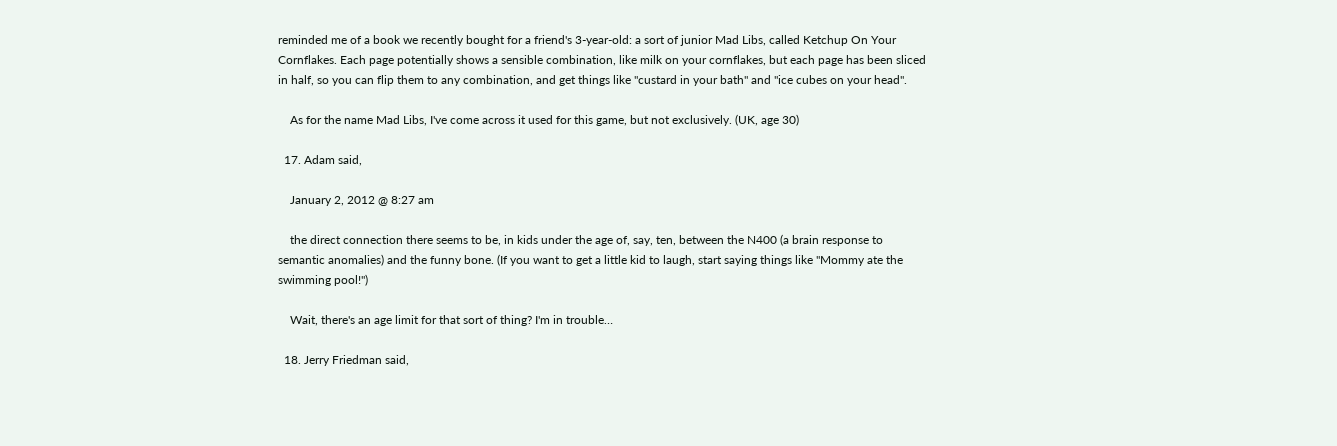reminded me of a book we recently bought for a friend's 3-year-old: a sort of junior Mad Libs, called Ketchup On Your Cornflakes. Each page potentially shows a sensible combination, like milk on your cornflakes, but each page has been sliced in half, so you can flip them to any combination, and get things like "custard in your bath" and "ice cubes on your head".

    As for the name Mad Libs, I've come across it used for this game, but not exclusively. (UK, age 30)

  17. Adam said,

    January 2, 2012 @ 8:27 am

    the direct connection there seems to be, in kids under the age of, say, ten, between the N400 (a brain response to semantic anomalies) and the funny bone. (If you want to get a little kid to laugh, start saying things like "Mommy ate the swimming pool!")

    Wait, there's an age limit for that sort of thing? I'm in trouble…

  18. Jerry Friedman said,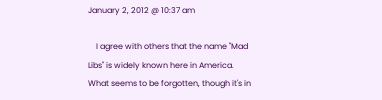January 2, 2012 @ 10:37 am

    I agree with others that the name "Mad Libs" is widely known here in America. What seems to be forgotten, though it's in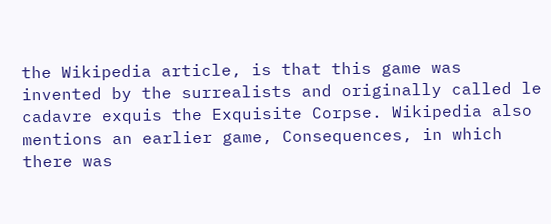the Wikipedia article, is that this game was invented by the surrealists and originally called le cadavre exquis the Exquisite Corpse. Wikipedia also mentions an earlier game, Consequences, in which there was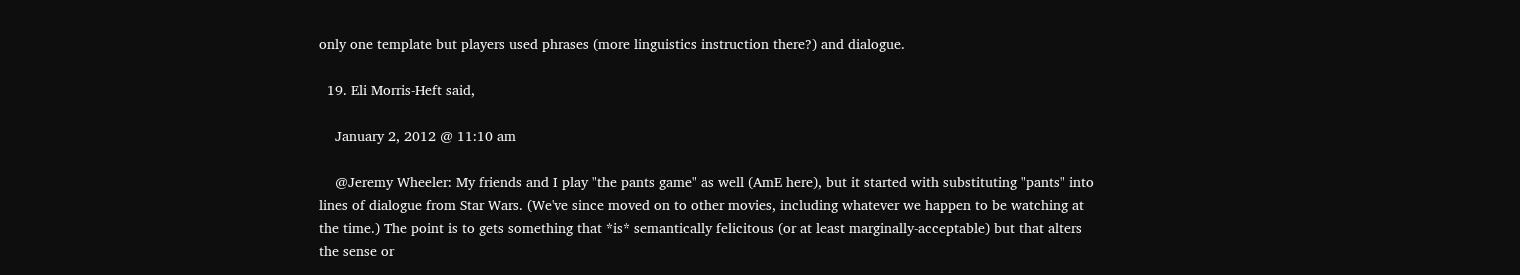only one template but players used phrases (more linguistics instruction there?) and dialogue.

  19. Eli Morris-Heft said,

    January 2, 2012 @ 11:10 am

    @Jeremy Wheeler: My friends and I play "the pants game" as well (AmE here), but it started with substituting "pants" into lines of dialogue from Star Wars. (We've since moved on to other movies, including whatever we happen to be watching at the time.) The point is to gets something that *is* semantically felicitous (or at least marginally-acceptable) but that alters the sense or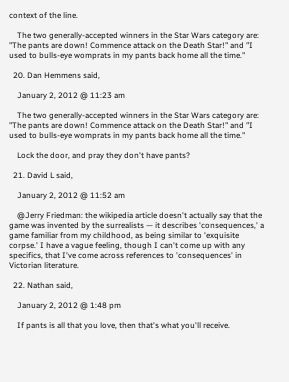context of the line.

    The two generally-accepted winners in the Star Wars category are: "The pants are down! Commence attack on the Death Star!" and "I used to bulls-eye womprats in my pants back home all the time."

  20. Dan Hemmens said,

    January 2, 2012 @ 11:23 am

    The two generally-accepted winners in the Star Wars category are: "The pants are down! Commence attack on the Death Star!" and "I used to bulls-eye womprats in my pants back home all the time."

    Lock the door, and pray they don't have pants?

  21. David L said,

    January 2, 2012 @ 11:52 am

    @Jerry Friedman: the wikipedia article doesn't actually say that the game was invented by the surrealists — it describes 'consequences,' a game familiar from my childhood, as being similar to 'exquisite corpse.' I have a vague feeling, though I can't come up with any specifics, that I've come across references to 'consequences' in Victorian literature.

  22. Nathan said,

    January 2, 2012 @ 1:48 pm

    If pants is all that you love, then that's what you'll receive.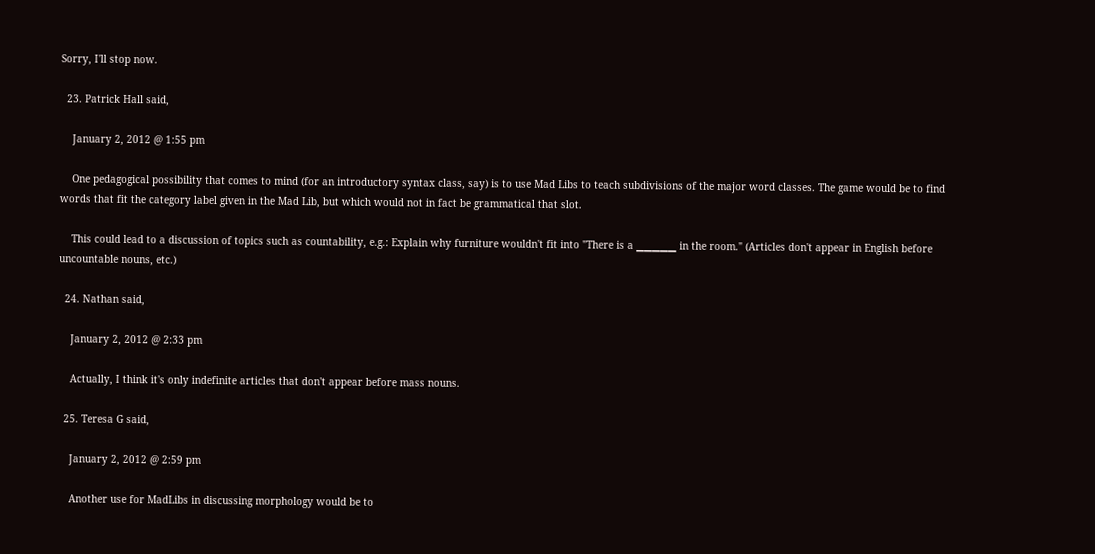Sorry, I'll stop now.

  23. Patrick Hall said,

    January 2, 2012 @ 1:55 pm

    One pedagogical possibility that comes to mind (for an introductory syntax class, say) is to use Mad Libs to teach subdivisions of the major word classes. The game would be to find words that fit the category label given in the Mad Lib, but which would not in fact be grammatical that slot.

    This could lead to a discussion of topics such as countability, e.g.: Explain why furniture wouldn't fit into "There is a ▁▁▁▁▁ in the room." (Articles don't appear in English before uncountable nouns, etc.)

  24. Nathan said,

    January 2, 2012 @ 2:33 pm

    Actually, I think it's only indefinite articles that don't appear before mass nouns.

  25. Teresa G said,

    January 2, 2012 @ 2:59 pm

    Another use for MadLibs in discussing morphology would be to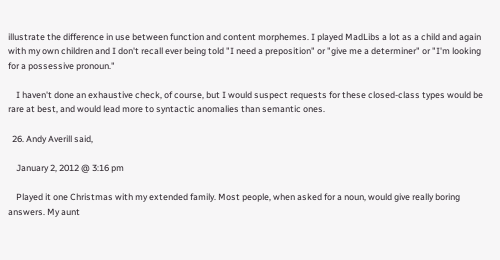illustrate the difference in use between function and content morphemes. I played MadLibs a lot as a child and again with my own children and I don't recall ever being told "I need a preposition" or "give me a determiner" or "I'm looking for a possessive pronoun."

    I haven't done an exhaustive check, of course, but I would suspect requests for these closed-class types would be rare at best, and would lead more to syntactic anomalies than semantic ones.

  26. Andy Averill said,

    January 2, 2012 @ 3:16 pm

    Played it one Christmas with my extended family. Most people, when asked for a noun, would give really boring answers. My aunt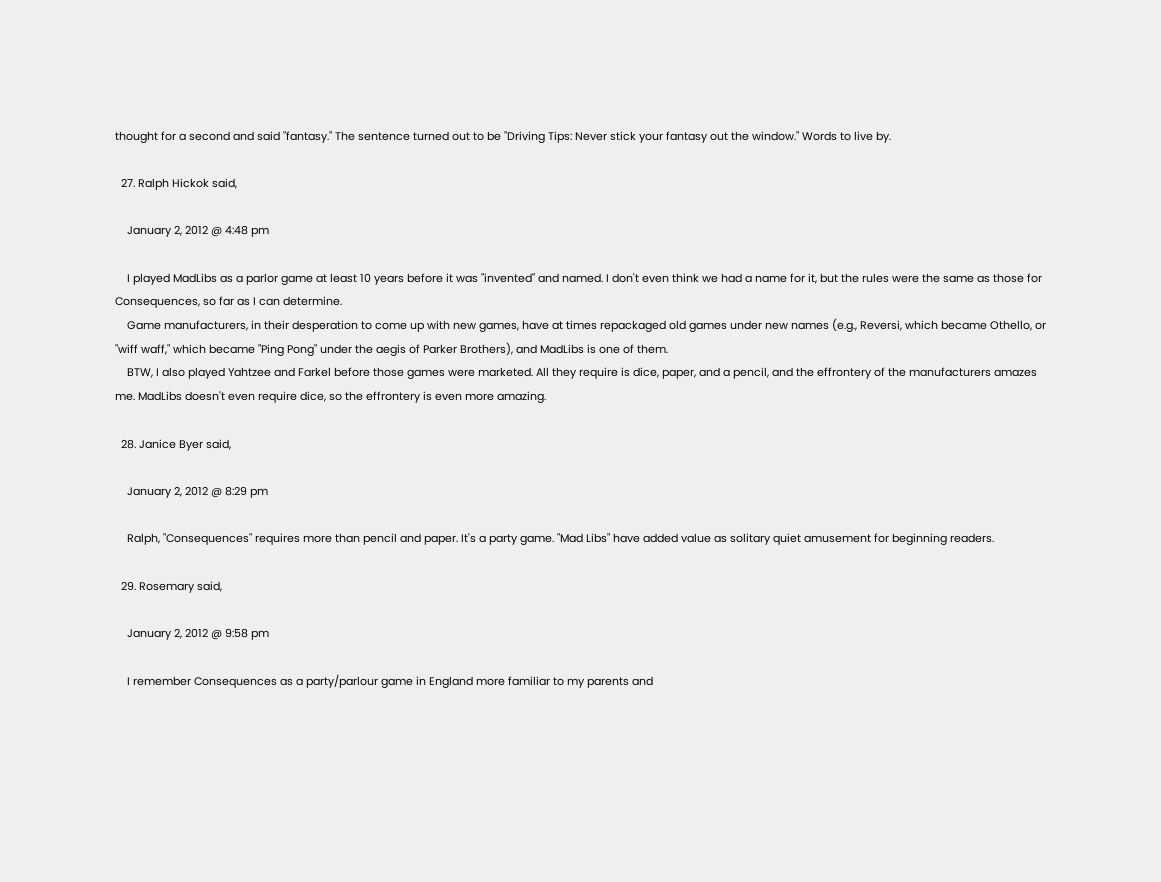thought for a second and said "fantasy." The sentence turned out to be "Driving Tips: Never stick your fantasy out the window." Words to live by.

  27. Ralph Hickok said,

    January 2, 2012 @ 4:48 pm

    I played MadLibs as a parlor game at least 10 years before it was "invented" and named. I don't even think we had a name for it, but the rules were the same as those for Consequences, so far as I can determine.
    Game manufacturers, in their desperation to come up with new games, have at times repackaged old games under new names (e.g., Reversi, which became Othello, or "wiff waff," which became "Ping Pong" under the aegis of Parker Brothers), and MadLibs is one of them.
    BTW, I also played Yahtzee and Farkel before those games were marketed. All they require is dice, paper, and a pencil, and the effrontery of the manufacturers amazes me. MadLibs doesn't even require dice, so the effrontery is even more amazing.

  28. Janice Byer said,

    January 2, 2012 @ 8:29 pm

    Ralph, "Consequences" requires more than pencil and paper. It's a party game. "Mad Libs" have added value as solitary quiet amusement for beginning readers.

  29. Rosemary said,

    January 2, 2012 @ 9:58 pm

    I remember Consequences as a party/parlour game in England more familiar to my parents and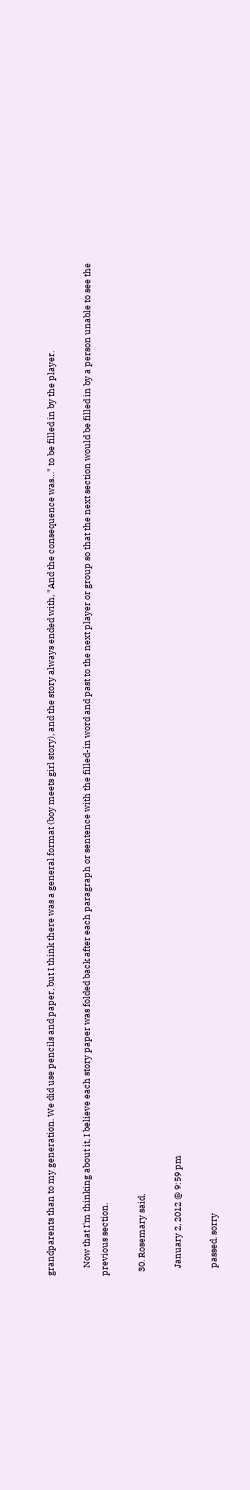grandparents than to my generation. We did use pencils and paper, but I think there was a general format (boy meets girl story), and the story always ended with, "And the consequence was…" to be filled in by the player.

    Now that I'm thinking about it, I believe each story paper was folded back after each paragraph or sentence with the filled-in word and past to the next player or group so that the next section would be filled in by a person unable to see the previous section.

  30. Rosemary said,

    January 2, 2012 @ 9:59 pm

    passed. sorry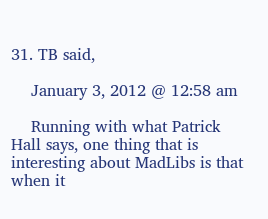31. TB said,

    January 3, 2012 @ 12:58 am

    Running with what Patrick Hall says, one thing that is interesting about MadLibs is that when it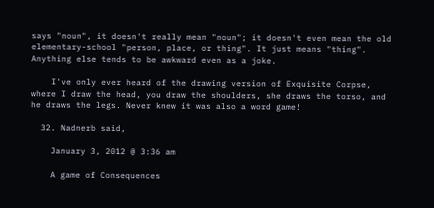says "noun", it doesn't really mean "noun"; it doesn't even mean the old elementary-school "person, place, or thing". It just means "thing". Anything else tends to be awkward even as a joke.

    I've only ever heard of the drawing version of Exquisite Corpse, where I draw the head, you draw the shoulders, she draws the torso, and he draws the legs. Never knew it was also a word game!

  32. Nadnerb said,

    January 3, 2012 @ 3:36 am

    A game of Consequences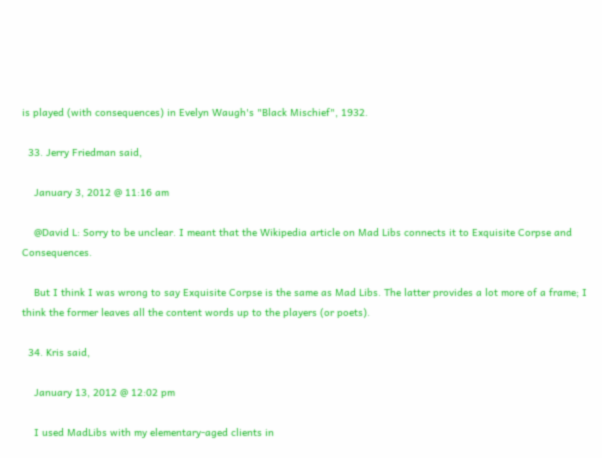is played (with consequences) in Evelyn Waugh's "Black Mischief", 1932.

  33. Jerry Friedman said,

    January 3, 2012 @ 11:16 am

    @David L: Sorry to be unclear. I meant that the Wikipedia article on Mad Libs connects it to Exquisite Corpse and Consequences.

    But I think I was wrong to say Exquisite Corpse is the same as Mad Libs. The latter provides a lot more of a frame; I think the former leaves all the content words up to the players (or poets).

  34. Kris said,

    January 13, 2012 @ 12:02 pm

    I used MadLibs with my elementary-aged clients in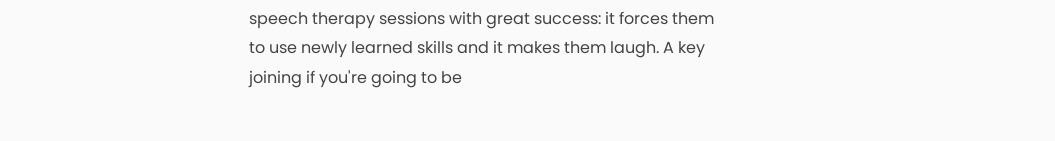speech therapy sessions with great success: it forces them to use newly learned skills and it makes them laugh. A key joining if you're going to be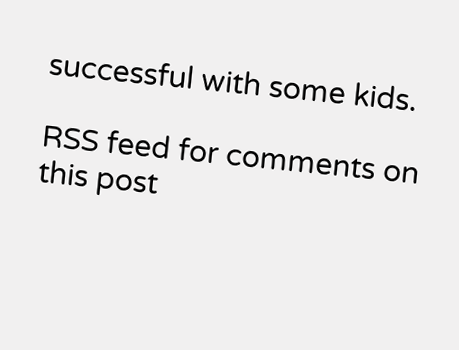successful with some kids.

RSS feed for comments on this post